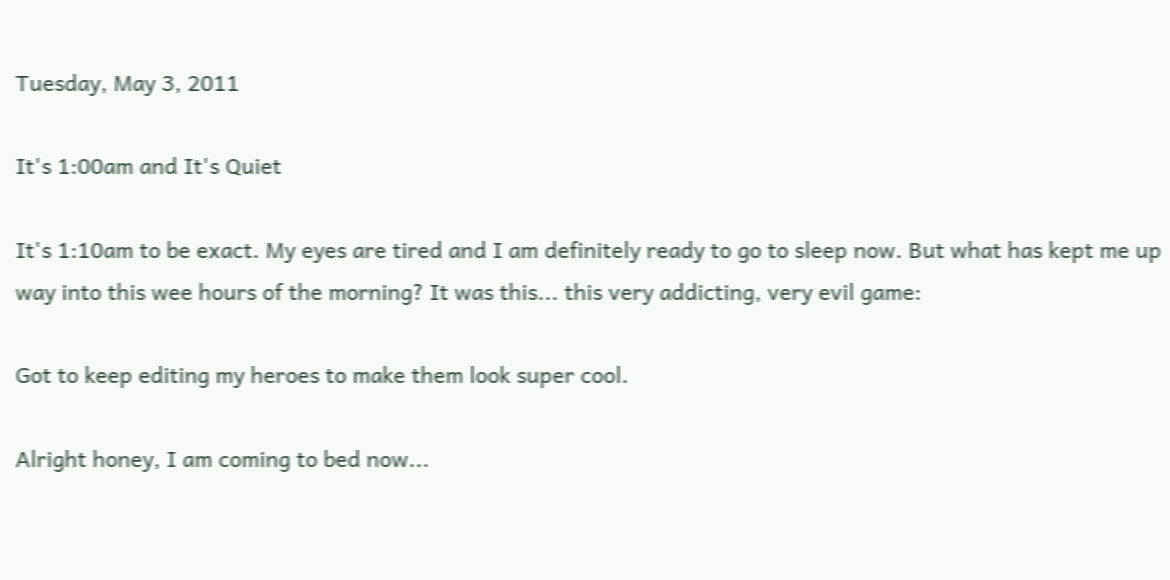Tuesday, May 3, 2011

It's 1:00am and It's Quiet

It's 1:10am to be exact. My eyes are tired and I am definitely ready to go to sleep now. But what has kept me up way into this wee hours of the morning? It was this... this very addicting, very evil game:

Got to keep editing my heroes to make them look super cool.

Alright honey, I am coming to bed now...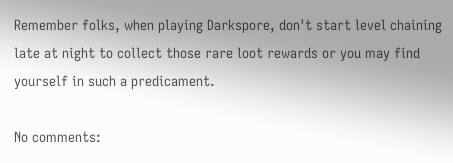Remember folks, when playing Darkspore, don't start level chaining late at night to collect those rare loot rewards or you may find yourself in such a predicament.

No comments: